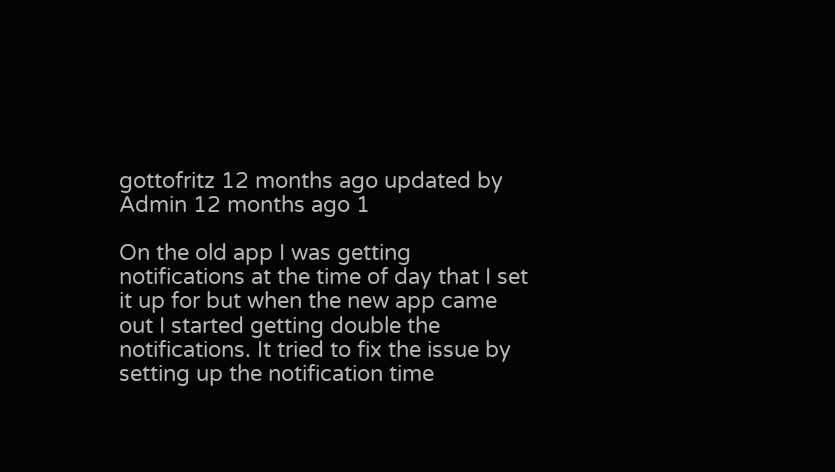gottofritz 12 months ago updated by Admin 12 months ago 1

On the old app I was getting notifications at the time of day that I set it up for but when the new app came out I started getting double the notifications. It tried to fix the issue by setting up the notification time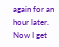again for an hour later. Now I get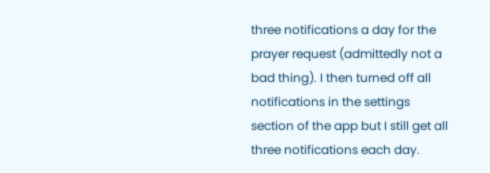three notifications a day for the prayer request (admittedly not a bad thing). I then turned off all notifications in the settings section of the app but I still get all three notifications each day.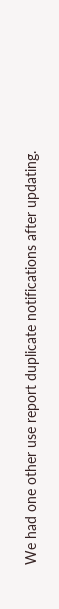We had one other use report duplicate notifications after updating.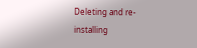Deleting and re-installing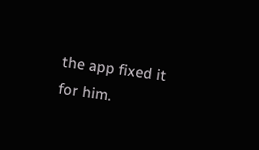the app fixed it for him.